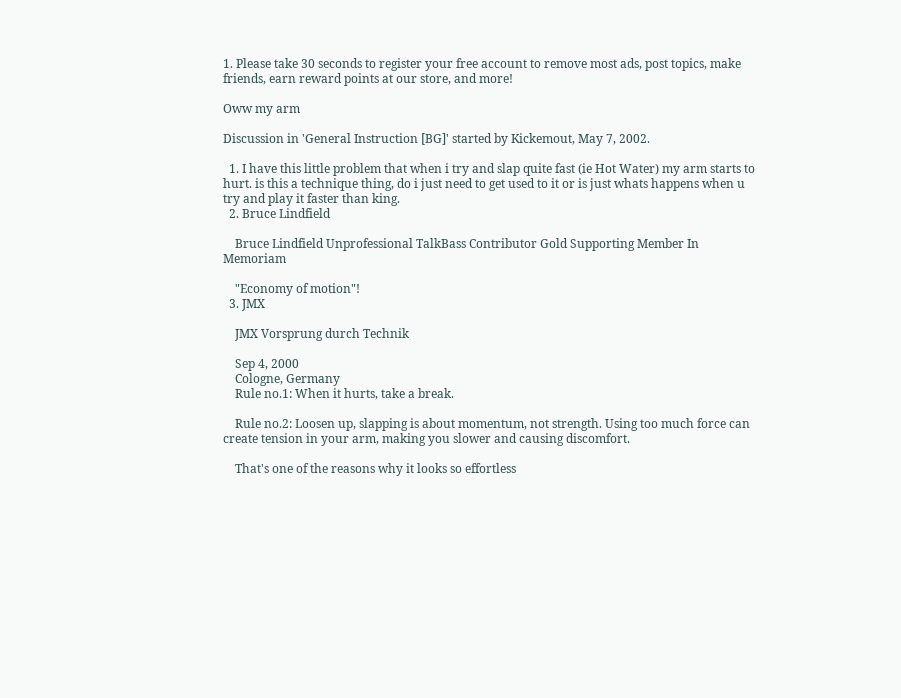1. Please take 30 seconds to register your free account to remove most ads, post topics, make friends, earn reward points at our store, and more!

Oww my arm

Discussion in 'General Instruction [BG]' started by Kickemout, May 7, 2002.

  1. I have this little problem that when i try and slap quite fast (ie Hot Water) my arm starts to hurt. is this a technique thing, do i just need to get used to it or is just whats happens when u try and play it faster than king.
  2. Bruce Lindfield

    Bruce Lindfield Unprofessional TalkBass Contributor Gold Supporting Member In Memoriam

    "Economy of motion"!
  3. JMX

    JMX Vorsprung durch Technik

    Sep 4, 2000
    Cologne, Germany
    Rule no.1: When it hurts, take a break.

    Rule no.2: Loosen up, slapping is about momentum, not strength. Using too much force can create tension in your arm, making you slower and causing discomfort.

    That's one of the reasons why it looks so effortless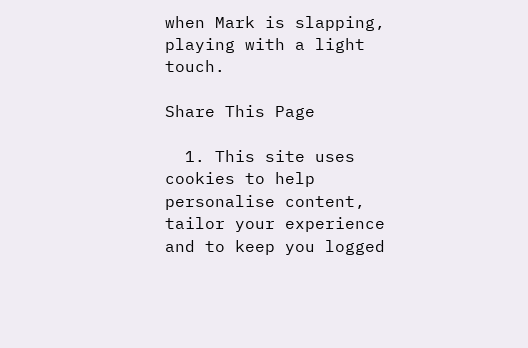when Mark is slapping, playing with a light touch.

Share This Page

  1. This site uses cookies to help personalise content, tailor your experience and to keep you logged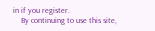in if you register.
    By continuing to use this site,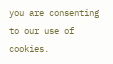you are consenting to our use of cookies.